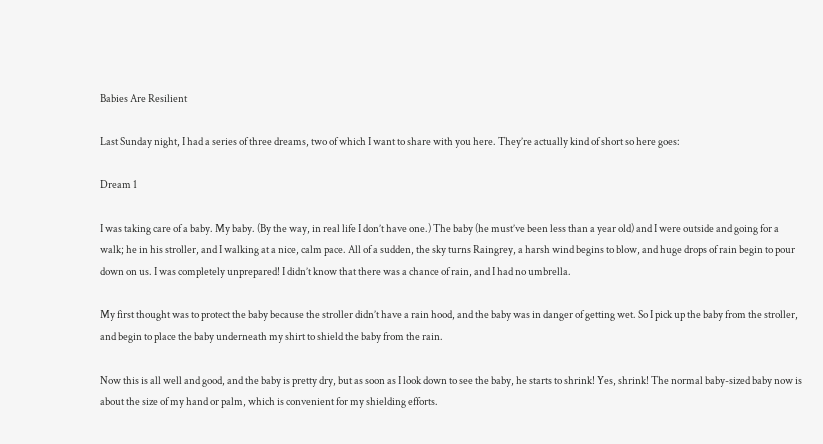Babies Are Resilient

Last Sunday night, I had a series of three dreams, two of which I want to share with you here. They’re actually kind of short so here goes:

Dream 1

I was taking care of a baby. My baby. (By the way, in real life I don’t have one.) The baby (he must’ve been less than a year old) and I were outside and going for a walk; he in his stroller, and I walking at a nice, calm pace. All of a sudden, the sky turns Raingrey, a harsh wind begins to blow, and huge drops of rain begin to pour down on us. I was completely unprepared! I didn’t know that there was a chance of rain, and I had no umbrella.

My first thought was to protect the baby because the stroller didn’t have a rain hood, and the baby was in danger of getting wet. So I pick up the baby from the stroller, and begin to place the baby underneath my shirt to shield the baby from the rain.

Now this is all well and good, and the baby is pretty dry, but as soon as I look down to see the baby, he starts to shrink! Yes, shrink! The normal baby-sized baby now is about the size of my hand or palm, which is convenient for my shielding efforts.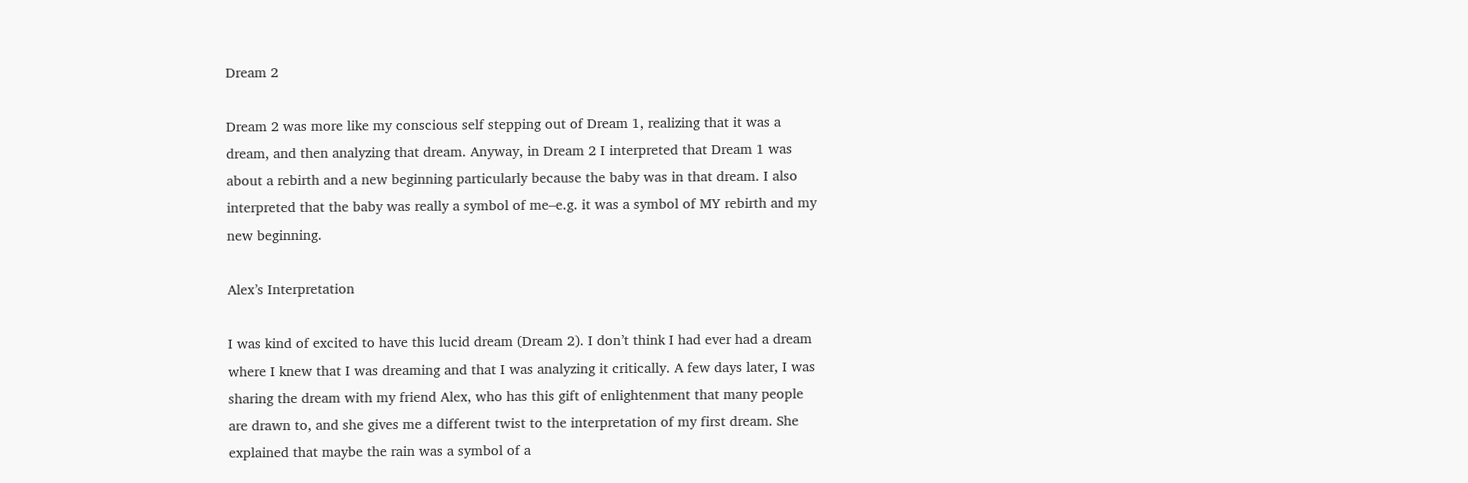Dream 2

Dream 2 was more like my conscious self stepping out of Dream 1, realizing that it was a dream, and then analyzing that dream. Anyway, in Dream 2 I interpreted that Dream 1 was about a rebirth and a new beginning particularly because the baby was in that dream. I also interpreted that the baby was really a symbol of me–e.g. it was a symbol of MY rebirth and my new beginning.

Alex’s Interpretation

I was kind of excited to have this lucid dream (Dream 2). I don’t think I had ever had a dream where I knew that I was dreaming and that I was analyzing it critically. A few days later, I was sharing the dream with my friend Alex, who has this gift of enlightenment that many people are drawn to, and she gives me a different twist to the interpretation of my first dream. She explained that maybe the rain was a symbol of a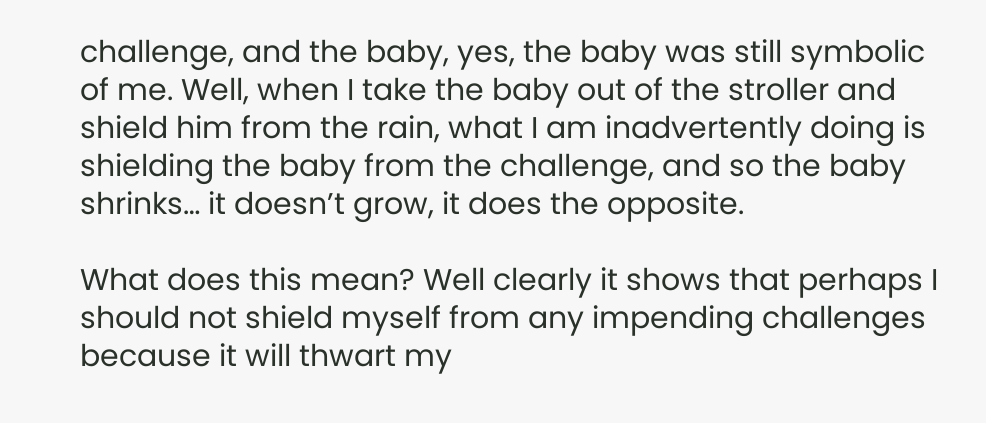challenge, and the baby, yes, the baby was still symbolic of me. Well, when I take the baby out of the stroller and shield him from the rain, what I am inadvertently doing is shielding the baby from the challenge, and so the baby shrinks… it doesn’t grow, it does the opposite.

What does this mean? Well clearly it shows that perhaps I should not shield myself from any impending challenges because it will thwart my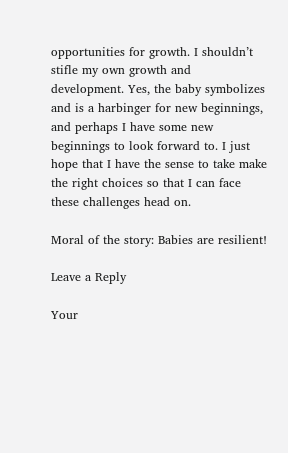opportunities for growth. I shouldn’t stifle my own growth and development. Yes, the baby symbolizes and is a harbinger for new beginnings, and perhaps I have some new beginnings to look forward to. I just hope that I have the sense to take make the right choices so that I can face these challenges head on.

Moral of the story: Babies are resilient!

Leave a Reply

Your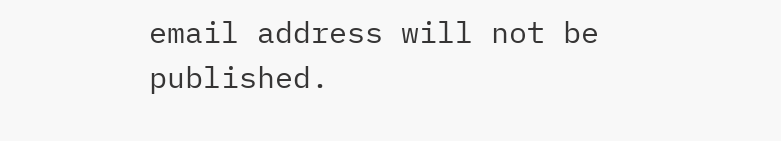email address will not be published.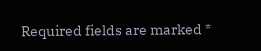Required fields are marked *